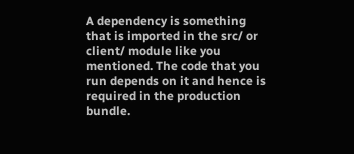A dependency is something that is imported in the src/ or client/ module like you mentioned. The code that you run depends on it and hence is required in the production bundle.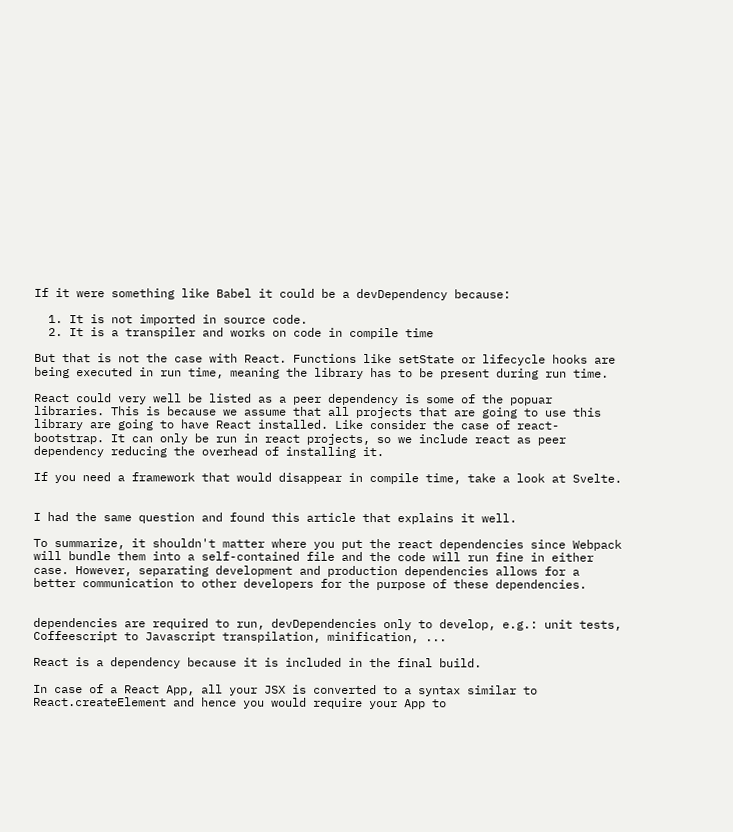If it were something like Babel it could be a devDependency because:

  1. It is not imported in source code.
  2. It is a transpiler and works on code in compile time

But that is not the case with React. Functions like setState or lifecycle hooks are being executed in run time, meaning the library has to be present during run time.

React could very well be listed as a peer dependency is some of the popuar libraries. This is because we assume that all projects that are going to use this library are going to have React installed. Like consider the case of react-bootstrap. It can only be run in react projects, so we include react as peer dependency reducing the overhead of installing it.

If you need a framework that would disappear in compile time, take a look at Svelte.


I had the same question and found this article that explains it well.

To summarize, it shouldn't matter where you put the react dependencies since Webpack will bundle them into a self-contained file and the code will run fine in either case. However, separating development and production dependencies allows for a better communication to other developers for the purpose of these dependencies.


dependencies are required to run, devDependencies only to develop, e.g.: unit tests, Coffeescript to Javascript transpilation, minification, ...

React is a dependency because it is included in the final build.

In case of a React App, all your JSX is converted to a syntax similar to React.createElement and hence you would require your App to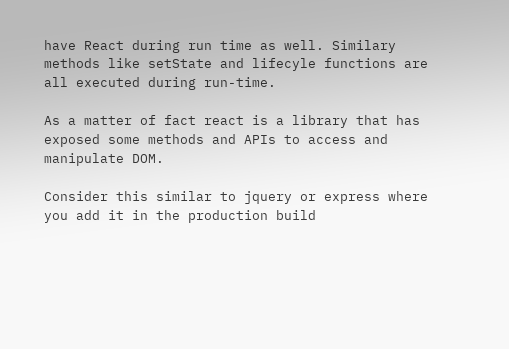have React during run time as well. Similary methods like setState and lifecyle functions are all executed during run-time.

As a matter of fact react is a library that has exposed some methods and APIs to access and manipulate DOM.

Consider this similar to jquery or express where you add it in the production build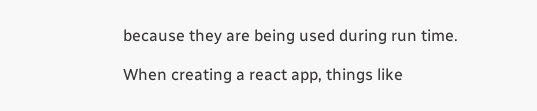because they are being used during run time.

When creating a react app, things like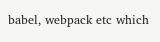babel, webpack etc which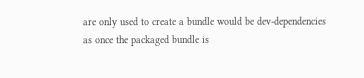are only used to create a bundle would be dev-dependencies as once the packaged bundle is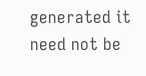generated it need not be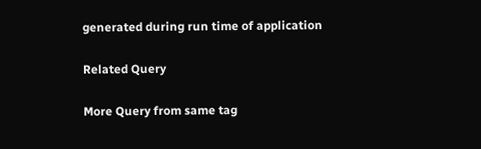generated during run time of application

Related Query

More Query from same tag